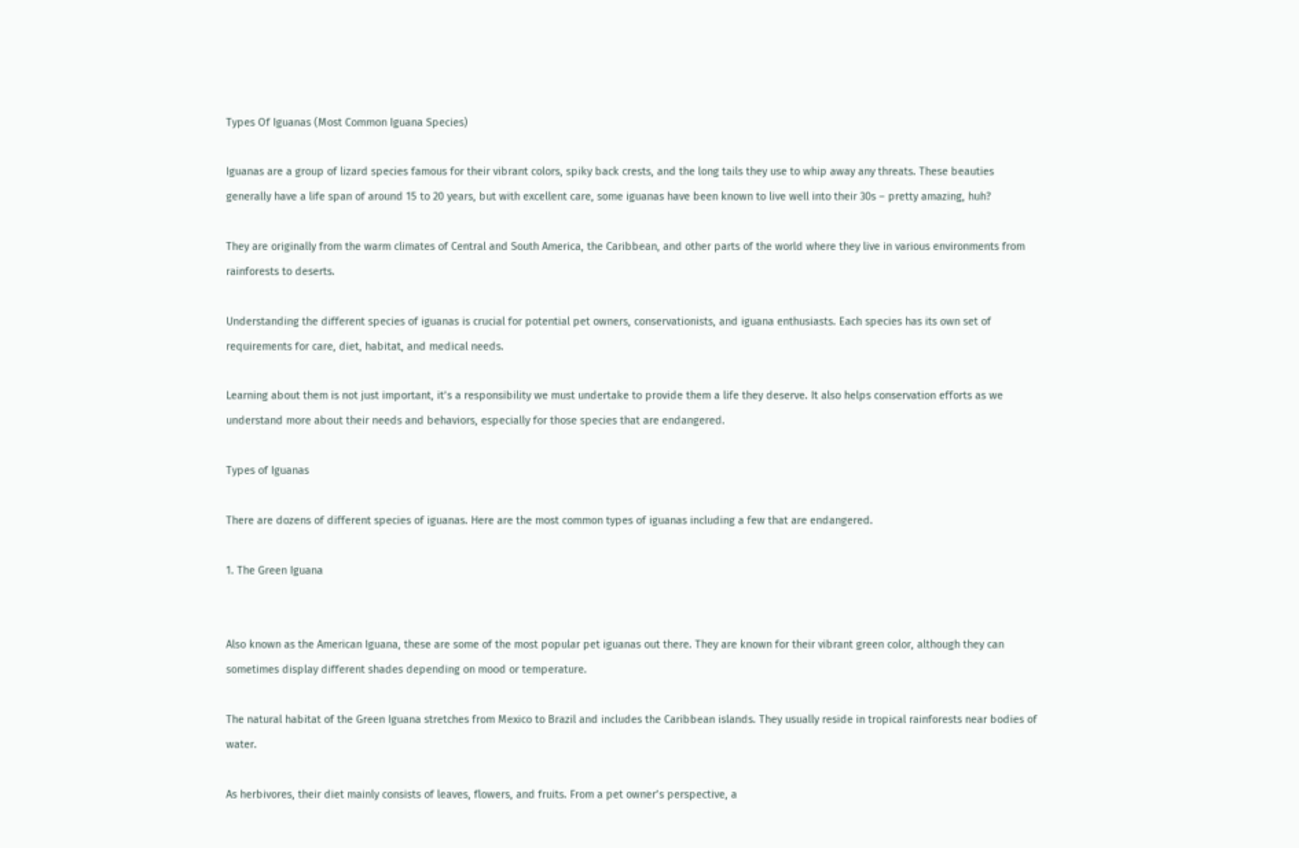Types Of Iguanas (Most Common Iguana Species)

Iguanas are a group of lizard species famous for their vibrant colors, spiky back crests, and the long tails they use to whip away any threats. These beauties generally have a life span of around 15 to 20 years, but with excellent care, some iguanas have been known to live well into their 30s – pretty amazing, huh?

They are originally from the warm climates of Central and South America, the Caribbean, and other parts of the world where they live in various environments from rainforests to deserts.

Understanding the different species of iguanas is crucial for potential pet owners, conservationists, and iguana enthusiasts. Each species has its own set of requirements for care, diet, habitat, and medical needs.

Learning about them is not just important, it’s a responsibility we must undertake to provide them a life they deserve. It also helps conservation efforts as we understand more about their needs and behaviors, especially for those species that are endangered.

Types of Iguanas

There are dozens of different species of iguanas. Here are the most common types of iguanas including a few that are endangered.

1. The Green Iguana


Also known as the American Iguana, these are some of the most popular pet iguanas out there. They are known for their vibrant green color, although they can sometimes display different shades depending on mood or temperature.

The natural habitat of the Green Iguana stretches from Mexico to Brazil and includes the Caribbean islands. They usually reside in tropical rainforests near bodies of water.

As herbivores, their diet mainly consists of leaves, flowers, and fruits. From a pet owner’s perspective, a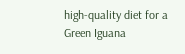high-quality diet for a Green Iguana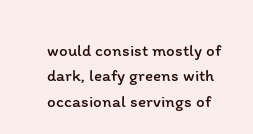would consist mostly of dark, leafy greens with occasional servings of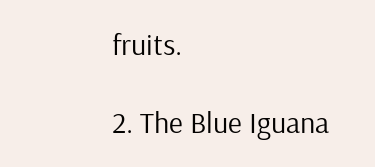fruits.

2. The Blue Iguana